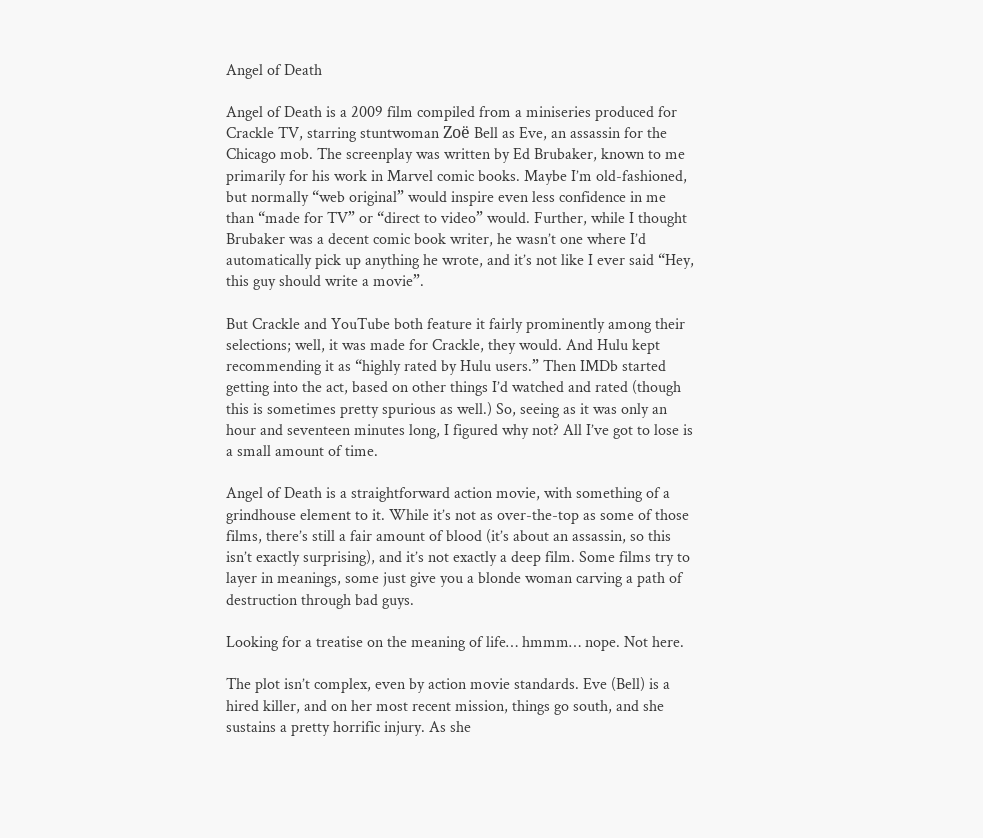Angel of Death

Angel of Death is a 2009 film compiled from a miniseries produced for Crackle TV, starring stuntwoman Zoë Bell as Eve, an assassin for the Chicago mob. The screenplay was written by Ed Brubaker, known to me primarily for his work in Marvel comic books. Maybe I’m old-fashioned, but normally “web original” would inspire even less confidence in me than “made for TV” or “direct to video” would. Further, while I thought Brubaker was a decent comic book writer, he wasn’t one where I’d automatically pick up anything he wrote, and it’s not like I ever said “Hey, this guy should write a movie”.

But Crackle and YouTube both feature it fairly prominently among their selections; well, it was made for Crackle, they would. And Hulu kept recommending it as “highly rated by Hulu users.” Then IMDb started getting into the act, based on other things I’d watched and rated (though this is sometimes pretty spurious as well.) So, seeing as it was only an hour and seventeen minutes long, I figured why not? All I’ve got to lose is a small amount of time.

Angel of Death is a straightforward action movie, with something of a grindhouse element to it. While it’s not as over-the-top as some of those films, there’s still a fair amount of blood (it’s about an assassin, so this isn’t exactly surprising), and it’s not exactly a deep film. Some films try to layer in meanings, some just give you a blonde woman carving a path of destruction through bad guys.

Looking for a treatise on the meaning of life… hmmm… nope. Not here.

The plot isn’t complex, even by action movie standards. Eve (Bell) is a hired killer, and on her most recent mission, things go south, and she sustains a pretty horrific injury. As she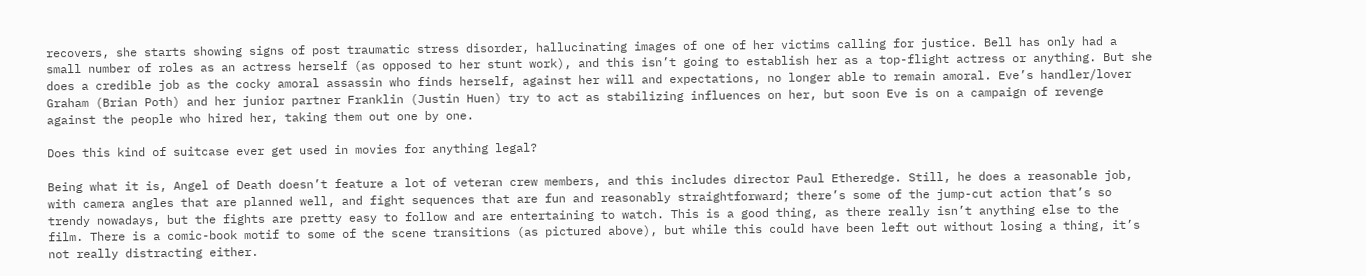recovers, she starts showing signs of post traumatic stress disorder, hallucinating images of one of her victims calling for justice. Bell has only had a small number of roles as an actress herself (as opposed to her stunt work), and this isn’t going to establish her as a top-flight actress or anything. But she does a credible job as the cocky amoral assassin who finds herself, against her will and expectations, no longer able to remain amoral. Eve’s handler/lover Graham (Brian Poth) and her junior partner Franklin (Justin Huen) try to act as stabilizing influences on her, but soon Eve is on a campaign of revenge against the people who hired her, taking them out one by one.

Does this kind of suitcase ever get used in movies for anything legal?

Being what it is, Angel of Death doesn’t feature a lot of veteran crew members, and this includes director Paul Etheredge. Still, he does a reasonable job, with camera angles that are planned well, and fight sequences that are fun and reasonably straightforward; there’s some of the jump-cut action that’s so trendy nowadays, but the fights are pretty easy to follow and are entertaining to watch. This is a good thing, as there really isn’t anything else to the film. There is a comic-book motif to some of the scene transitions (as pictured above), but while this could have been left out without losing a thing, it’s not really distracting either.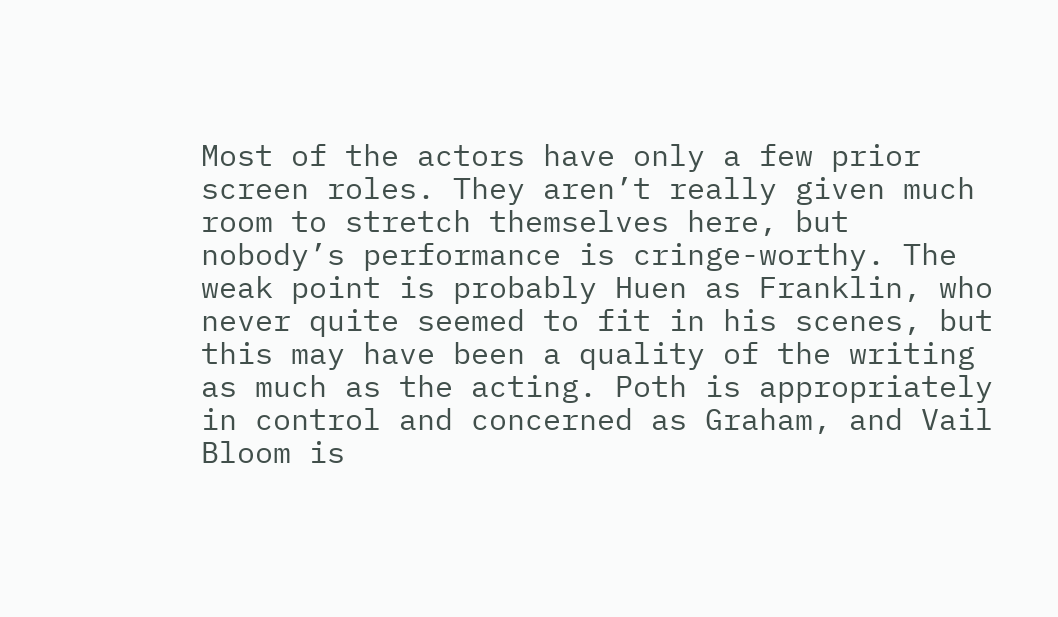Most of the actors have only a few prior screen roles. They aren’t really given much room to stretch themselves here, but nobody’s performance is cringe-worthy. The weak point is probably Huen as Franklin, who never quite seemed to fit in his scenes, but this may have been a quality of the writing as much as the acting. Poth is appropriately in control and concerned as Graham, and Vail Bloom is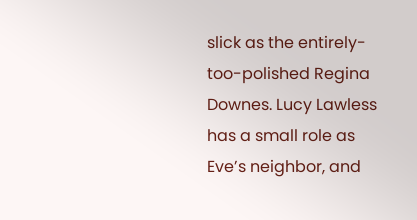slick as the entirely-too-polished Regina Downes. Lucy Lawless has a small role as Eve’s neighbor, and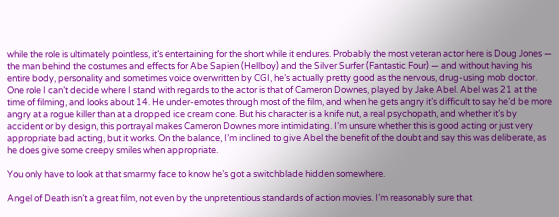while the role is ultimately pointless, it’s entertaining for the short while it endures. Probably the most veteran actor here is Doug Jones — the man behind the costumes and effects for Abe Sapien (Hellboy) and the Silver Surfer (Fantastic Four) — and without having his entire body, personality and sometimes voice overwritten by CGI, he’s actually pretty good as the nervous, drug-using mob doctor. One role I can’t decide where I stand with regards to the actor is that of Cameron Downes, played by Jake Abel. Abel was 21 at the time of filming, and looks about 14. He under-emotes through most of the film, and when he gets angry it’s difficult to say he’d be more angry at a rogue killer than at a dropped ice cream cone. But his character is a knife nut, a real psychopath, and whether it’s by accident or by design, this portrayal makes Cameron Downes more intimidating. I’m unsure whether this is good acting or just very appropriate bad acting, but it works. On the balance, I’m inclined to give Abel the benefit of the doubt and say this was deliberate, as he does give some creepy smiles when appropriate.

You only have to look at that smarmy face to know he’s got a switchblade hidden somewhere.

Angel of Death isn’t a great film, not even by the unpretentious standards of action movies. I’m reasonably sure that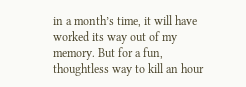in a month’s time, it will have worked its way out of my memory. But for a fun, thoughtless way to kill an hour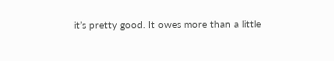it’s pretty good. It owes more than a little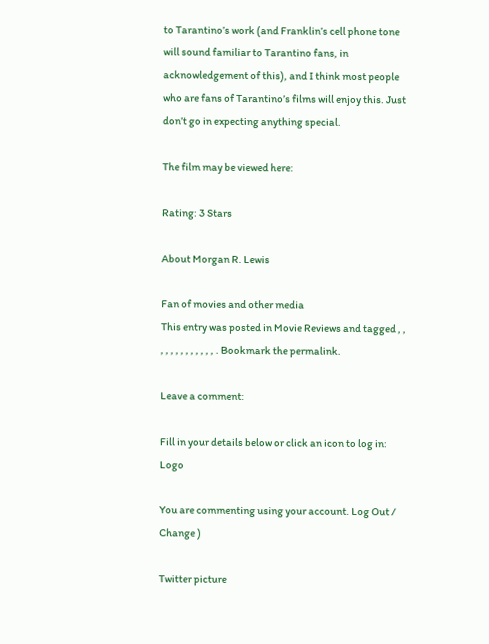to Tarantino’s work (and Franklin’s cell phone tone will sound familiar to Tarantino fans, in acknowledgement of this), and I think most people who are fans of Tarantino’s films will enjoy this. Just don’t go in expecting anything special.

The film may be viewed here:

Rating: 3 Stars

About Morgan R. Lewis

Fan of movies and other media
This entry was posted in Movie Reviews and tagged , , , , , , , , , , , , , . Bookmark the permalink.

Leave a comment:

Fill in your details below or click an icon to log in: Logo

You are commenting using your account. Log Out /  Change )

Twitter picture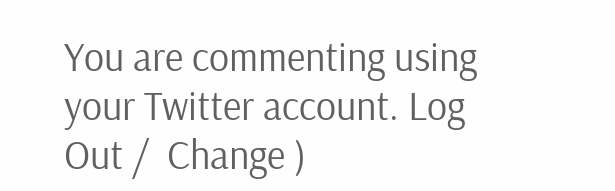You are commenting using your Twitter account. Log Out /  Change )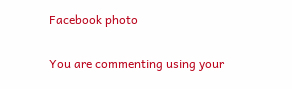Facebook photo

You are commenting using your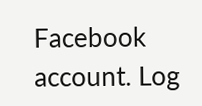Facebook account. Log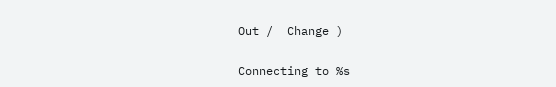Out /  Change )

Connecting to %s